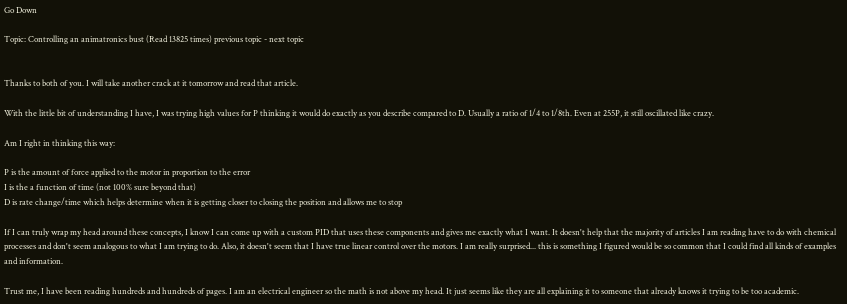Go Down

Topic: Controlling an animatronics bust (Read 13825 times) previous topic - next topic


Thanks to both of you. I will take another crack at it tomorrow and read that article.

With the little bit of understanding I have, I was trying high values for P thinking it would do exactly as you describe compared to D. Usually a ratio of 1/4 to 1/8th. Even at 255P, it still oscillated like crazy.

Am I right in thinking this way:

P is the amount of force applied to the motor in proportion to the error
I is the a function of time (not 100% sure beyond that)
D is rate change/time which helps determine when it is getting closer to closing the position and allows me to stop

If I can truly wrap my head around these concepts, I know I can come up with a custom PID that uses these components and gives me exactly what I want. It doesn't help that the majority of articles I am reading have to do with chemical processes and don't seem analogous to what I am trying to do. Also, it doesn't seem that I have true linear control over the motors. I am really surprised... this is something I figured would be so common that I could find all kinds of examples and information.

Trust me, I have been reading hundreds and hundreds of pages. I am an electrical engineer so the math is not above my head. It just seems like they are all explaining it to someone that already knows it trying to be too academic.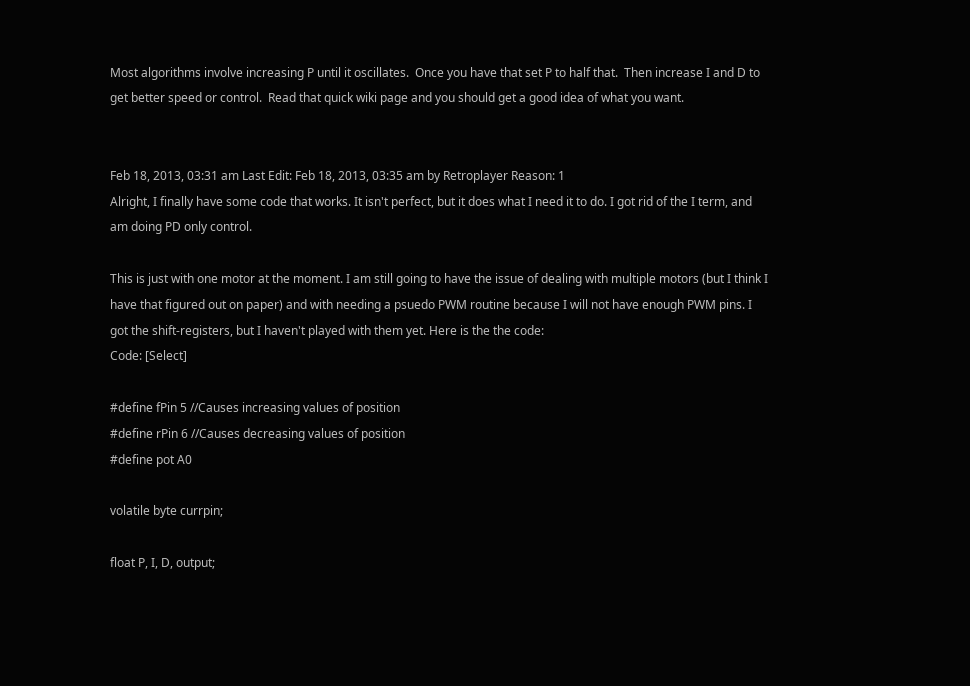Most algorithms involve increasing P until it oscillates.  Once you have that set P to half that.  Then increase I and D to get better speed or control.  Read that quick wiki page and you should get a good idea of what you want.


Feb 18, 2013, 03:31 am Last Edit: Feb 18, 2013, 03:35 am by Retroplayer Reason: 1
Alright, I finally have some code that works. It isn't perfect, but it does what I need it to do. I got rid of the I term, and am doing PD only control.

This is just with one motor at the moment. I am still going to have the issue of dealing with multiple motors (but I think I have that figured out on paper) and with needing a psuedo PWM routine because I will not have enough PWM pins. I got the shift-registers, but I haven't played with them yet. Here is the the code:
Code: [Select]

#define fPin 5 //Causes increasing values of position
#define rPin 6 //Causes decreasing values of position
#define pot A0

volatile byte currpin;

float P, I, D, output;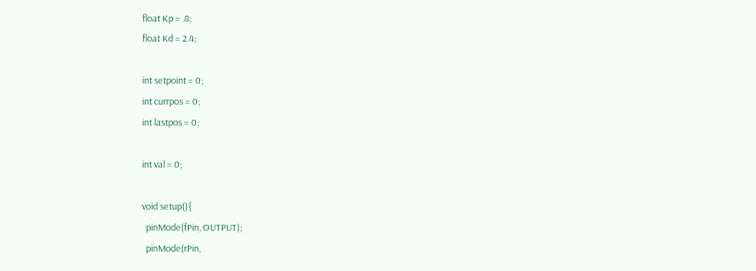float Kp = .8;
float Kd = 2.4;

int setpoint = 0;
int currpos = 0;
int lastpos = 0;

int val = 0;

void setup(){
  pinMode(fPin, OUTPUT);
  pinMode(rPin,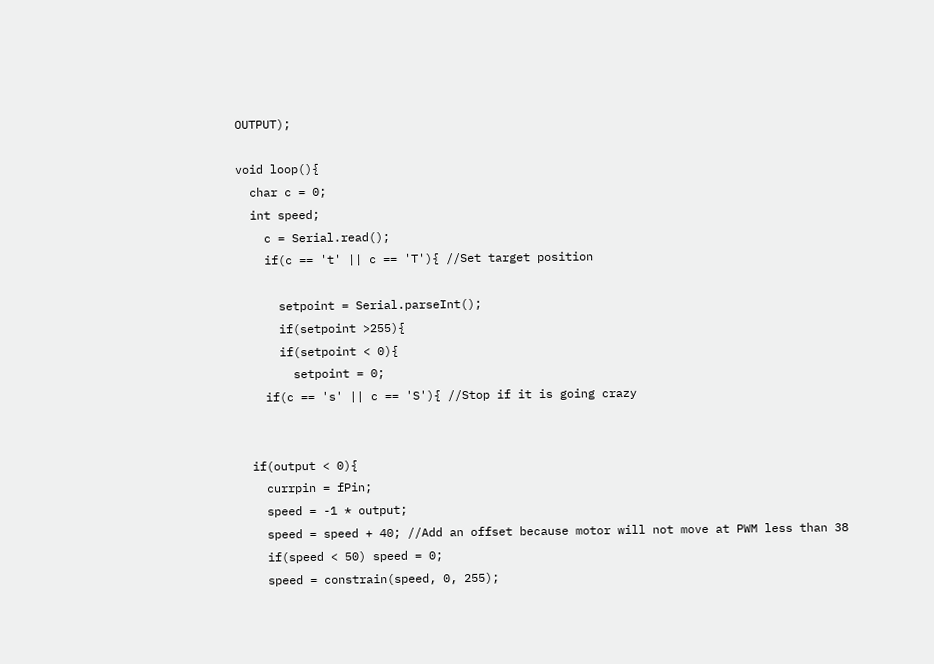OUTPUT);

void loop(){
  char c = 0;
  int speed;
    c = Serial.read();
    if(c == 't' || c == 'T'){ //Set target position

      setpoint = Serial.parseInt();
      if(setpoint >255){
      if(setpoint < 0){
        setpoint = 0;
    if(c == 's' || c == 'S'){ //Stop if it is going crazy


  if(output < 0){
    currpin = fPin;
    speed = -1 * output;
    speed = speed + 40; //Add an offset because motor will not move at PWM less than 38
    if(speed < 50) speed = 0;
    speed = constrain(speed, 0, 255);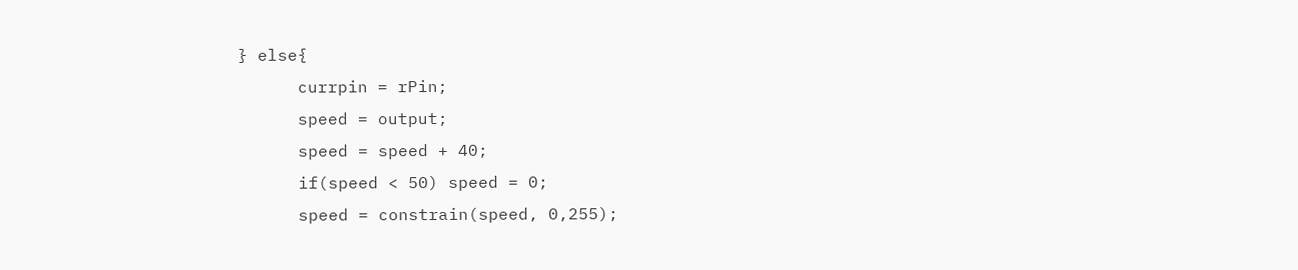} else{
      currpin = rPin;
      speed = output;
      speed = speed + 40;
      if(speed < 50) speed = 0;
      speed = constrain(speed, 0,255);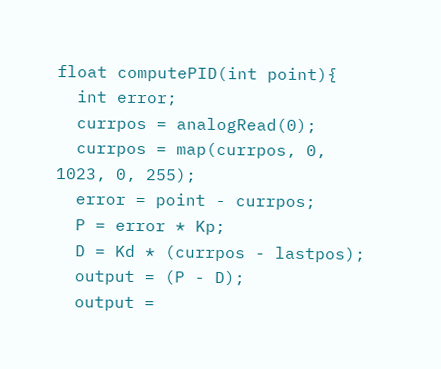float computePID(int point){
  int error;
  currpos = analogRead(0);
  currpos = map(currpos, 0, 1023, 0, 255);
  error = point - currpos;
  P = error * Kp;
  D = Kd * (currpos - lastpos);
  output = (P - D);
  output =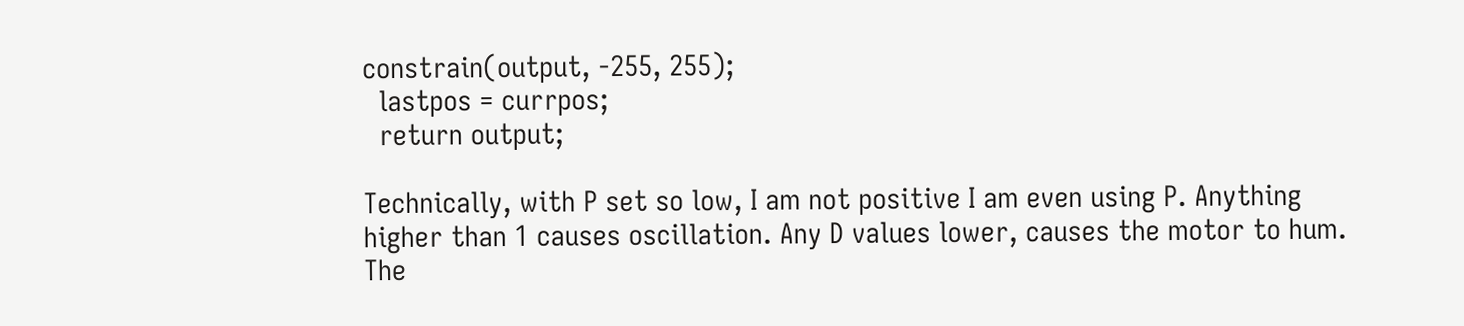constrain(output, -255, 255);
  lastpos = currpos;
  return output;

Technically, with P set so low, I am not positive I am even using P. Anything higher than 1 causes oscillation. Any D values lower, causes the motor to hum. The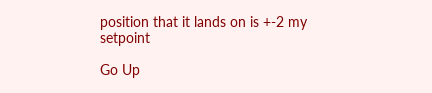position that it lands on is +-2 my setpoint

Go Up